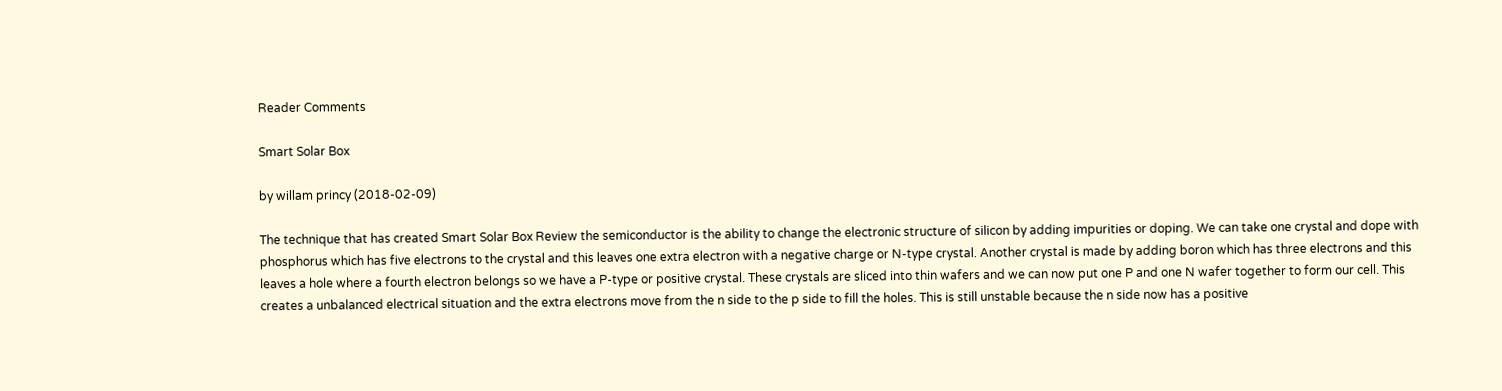Reader Comments

Smart Solar Box

by willam princy (2018-02-09)

The technique that has created Smart Solar Box Review the semiconductor is the ability to change the electronic structure of silicon by adding impurities or doping. We can take one crystal and dope with phosphorus which has five electrons to the crystal and this leaves one extra electron with a negative charge or N-type crystal. Another crystal is made by adding boron which has three electrons and this leaves a hole where a fourth electron belongs so we have a P-type or positive crystal. These crystals are sliced into thin wafers and we can now put one P and one N wafer together to form our cell. This creates a unbalanced electrical situation and the extra electrons move from the n side to the p side to fill the holes. This is still unstable because the n side now has a positive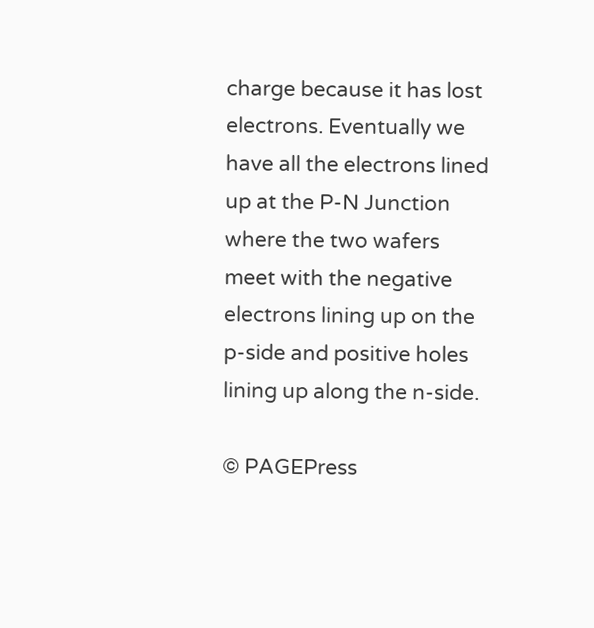charge because it has lost electrons. Eventually we have all the electrons lined up at the P-N Junction where the two wafers meet with the negative electrons lining up on the p-side and positive holes lining up along the n-side.

© PAGEPress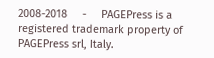2008-2018     -     PAGEPress is a registered trademark property of PAGEPress srl, Italy.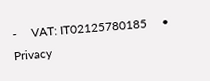-     VAT: IT02125780185     •     Privacy